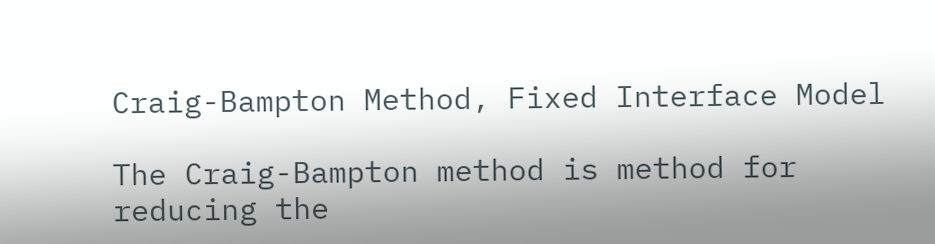Craig-Bampton Method, Fixed Interface Model

The Craig-Bampton method is method for reducing the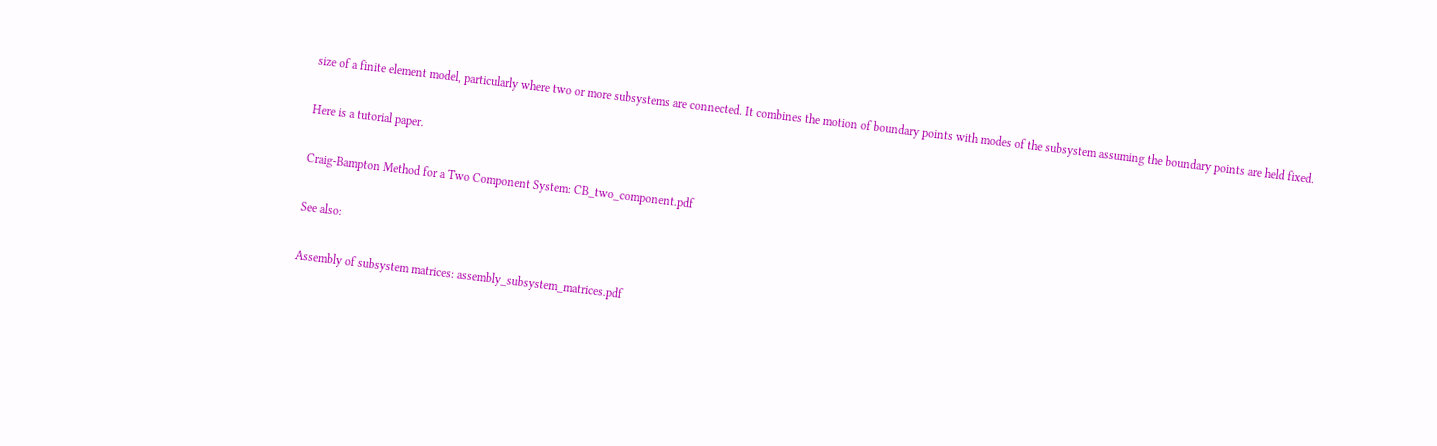size of a finite element model, particularly where two or more subsystems are connected. It combines the motion of boundary points with modes of the subsystem assuming the boundary points are held fixed.

Here is a tutorial paper.

Craig-Bampton Method for a Two Component System: CB_two_component.pdf

See also:

Assembly of subsystem matrices: assembly_subsystem_matrices.pdf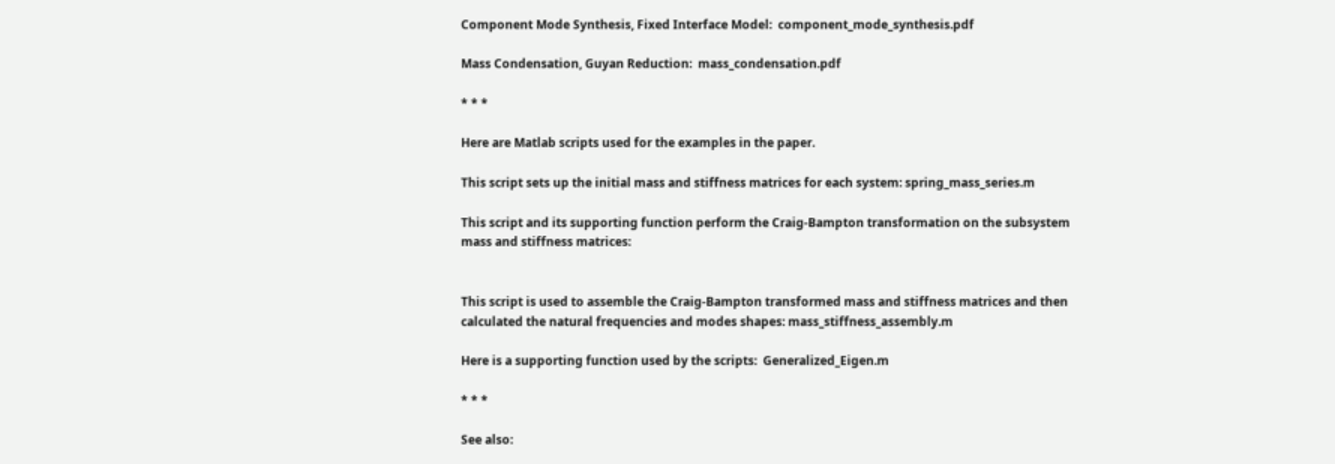Component Mode Synthesis, Fixed Interface Model:  component_mode_synthesis.pdf

Mass Condensation, Guyan Reduction:  mass_condensation.pdf

* * *

Here are Matlab scripts used for the examples in the paper.

This script sets up the initial mass and stiffness matrices for each system: spring_mass_series.m

This script and its supporting function perform the Craig-Bampton transformation on the subsystem mass and stiffness matrices:


This script is used to assemble the Craig-Bampton transformed mass and stiffness matrices and then calculated the natural frequencies and modes shapes: mass_stiffness_assembly.m

Here is a supporting function used by the scripts:  Generalized_Eigen.m

* * *

See also: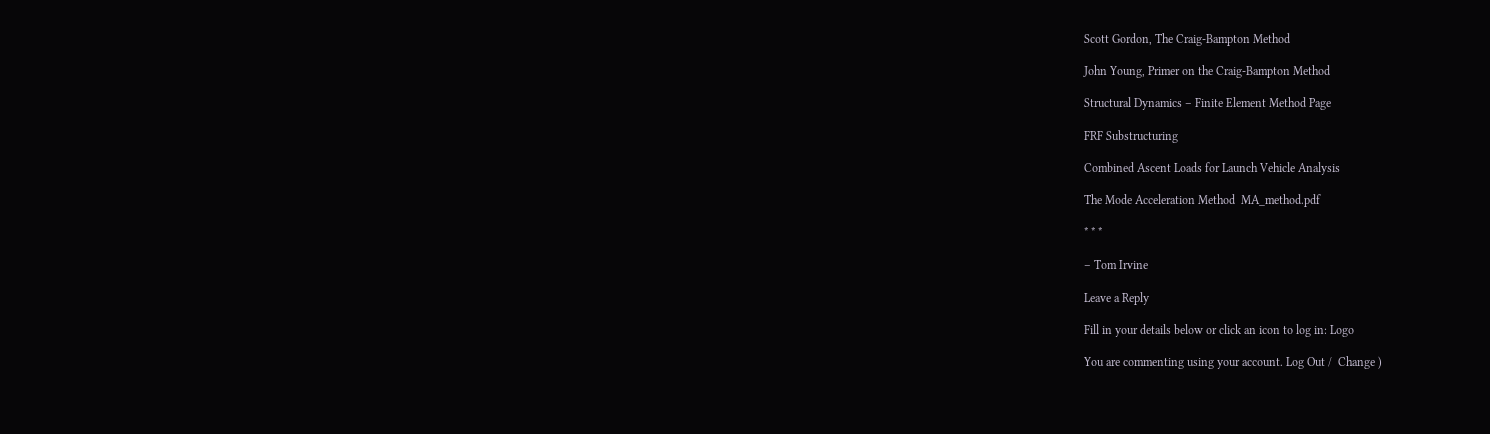Scott Gordon, The Craig-Bampton Method

John Young, Primer on the Craig-Bampton Method

Structural Dynamics – Finite Element Method Page

FRF Substructuring

Combined Ascent Loads for Launch Vehicle Analysis

The Mode Acceleration Method  MA_method.pdf

* * *

– Tom Irvine

Leave a Reply

Fill in your details below or click an icon to log in: Logo

You are commenting using your account. Log Out /  Change )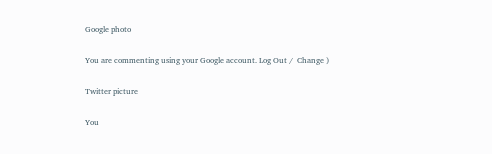Google photo

You are commenting using your Google account. Log Out /  Change )

Twitter picture

You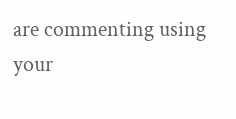are commenting using your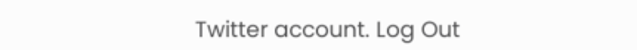Twitter account. Log Out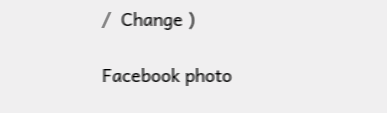/  Change )

Facebook photo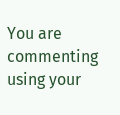You are commenting using your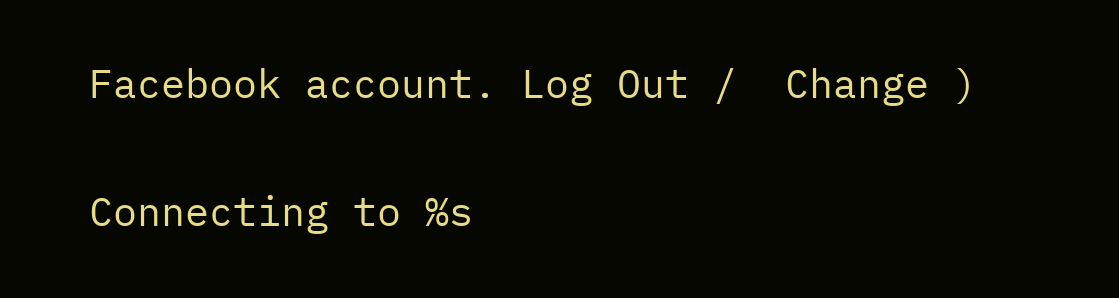Facebook account. Log Out /  Change )

Connecting to %s